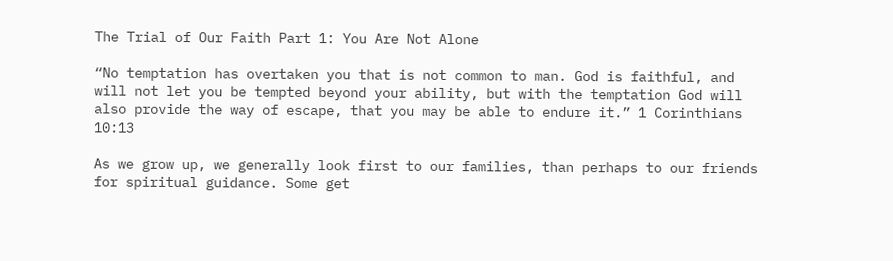The Trial of Our Faith Part 1: You Are Not Alone

“No temptation has overtaken you that is not common to man. God is faithful, and will not let you be tempted beyond your ability, but with the temptation God will also provide the way of escape, that you may be able to endure it.” 1 Corinthians 10:13

As we grow up, we generally look first to our families, than perhaps to our friends for spiritual guidance. Some get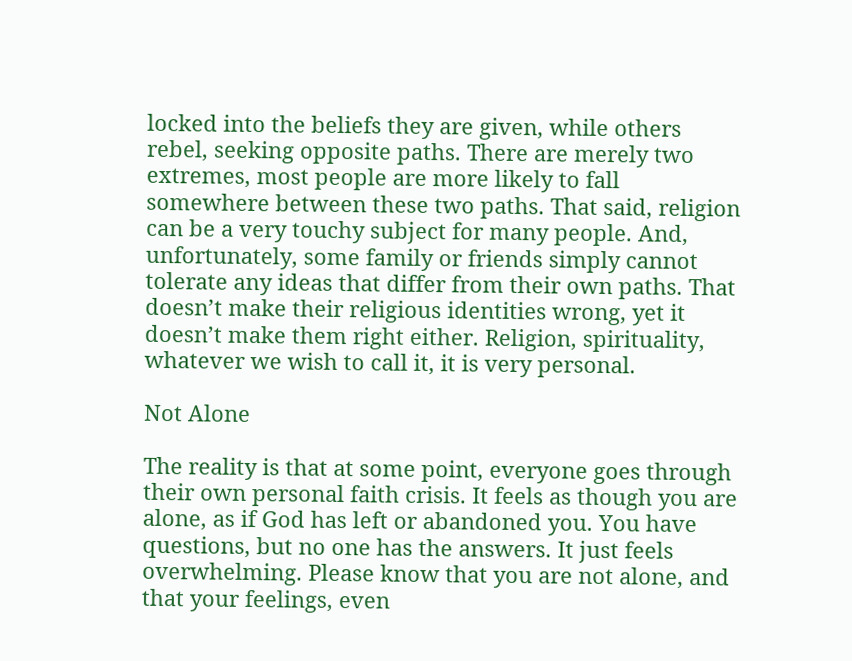locked into the beliefs they are given, while others rebel, seeking opposite paths. There are merely two extremes, most people are more likely to fall somewhere between these two paths. That said, religion can be a very touchy subject for many people. And, unfortunately, some family or friends simply cannot tolerate any ideas that differ from their own paths. That doesn’t make their religious identities wrong, yet it doesn’t make them right either. Religion, spirituality, whatever we wish to call it, it is very personal.

Not Alone

The reality is that at some point, everyone goes through their own personal faith crisis. It feels as though you are alone, as if God has left or abandoned you. You have questions, but no one has the answers. It just feels overwhelming. Please know that you are not alone, and that your feelings, even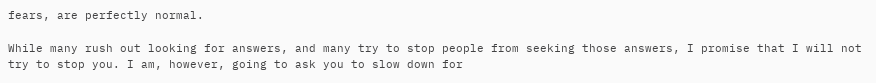fears, are perfectly normal.

While many rush out looking for answers, and many try to stop people from seeking those answers, I promise that I will not try to stop you. I am, however, going to ask you to slow down for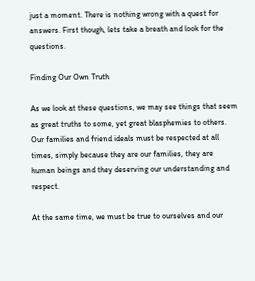just a moment. There is nothing wrong with a quest for answers. First though, lets take a breath and look for the questions.

Finding Our Own Truth

As we look at these questions, we may see things that seem as great truths to some, yet great blasphemies to others. Our families and friend ideals must be respected at all times, simply because they are our families, they are human beings and they deserving our understanding and respect.

At the same time, we must be true to ourselves and our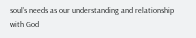soul’s needs as our understanding and relationship with God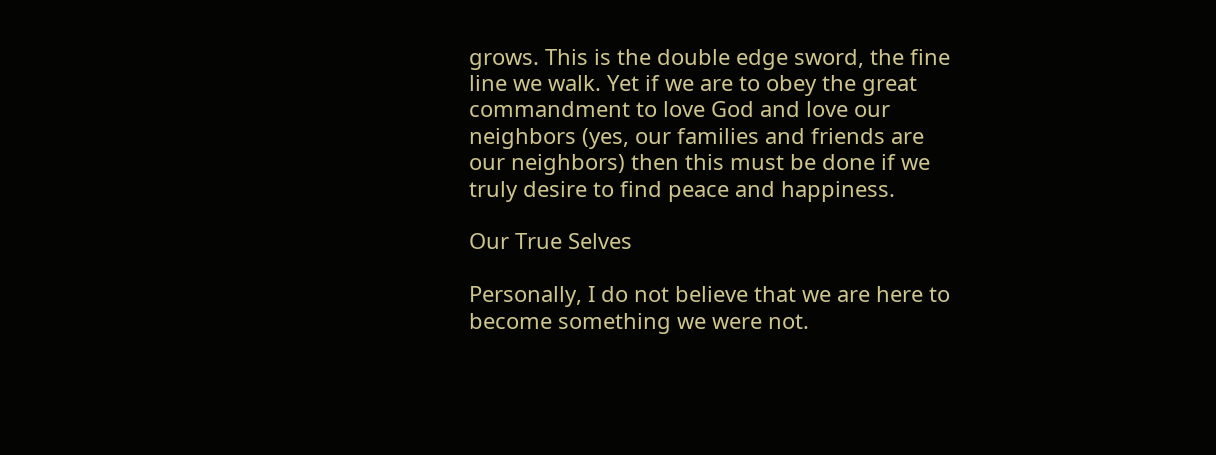grows. This is the double edge sword, the fine line we walk. Yet if we are to obey the great commandment to love God and love our neighbors (yes, our families and friends are our neighbors) then this must be done if we truly desire to find peace and happiness.

Our True Selves

Personally, I do not believe that we are here to become something we were not.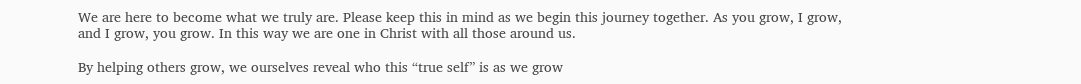We are here to become what we truly are. Please keep this in mind as we begin this journey together. As you grow, I grow, and I grow, you grow. In this way we are one in Christ with all those around us.

By helping others grow, we ourselves reveal who this “true self” is as we grow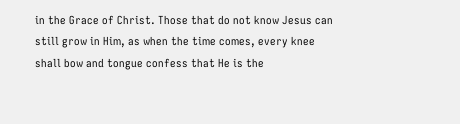in the Grace of Christ. Those that do not know Jesus can still grow in Him, as when the time comes, every knee shall bow and tongue confess that He is the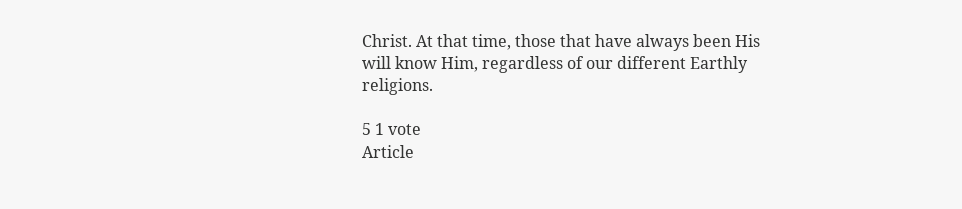Christ. At that time, those that have always been His will know Him, regardless of our different Earthly religions.

5 1 vote
Article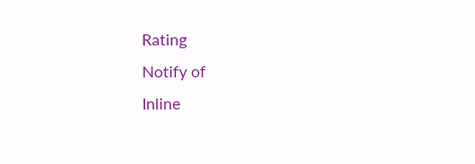Rating
Notify of
Inline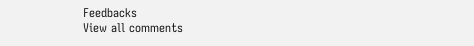Feedbacks
View all comments